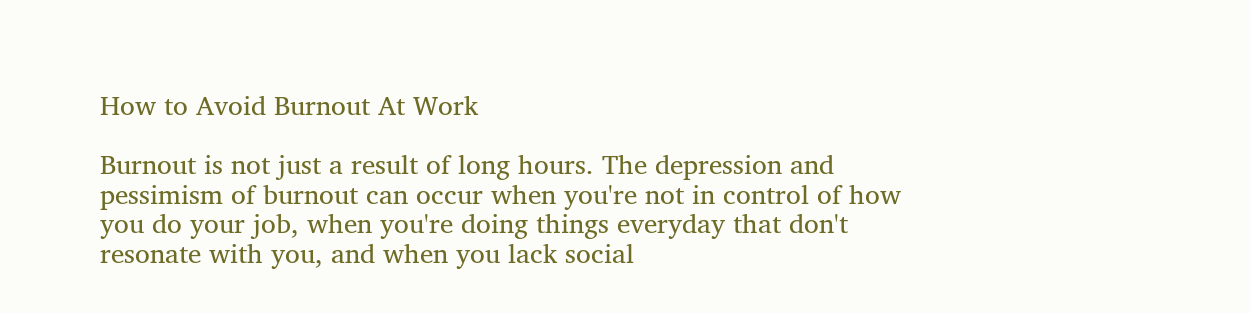How to Avoid Burnout At Work

Burnout is not just a result of long hours. The depression and pessimism of burnout can occur when you're not in control of how you do your job, when you're doing things everyday that don't resonate with you, and when you lack social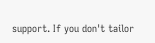support. If you don't tailor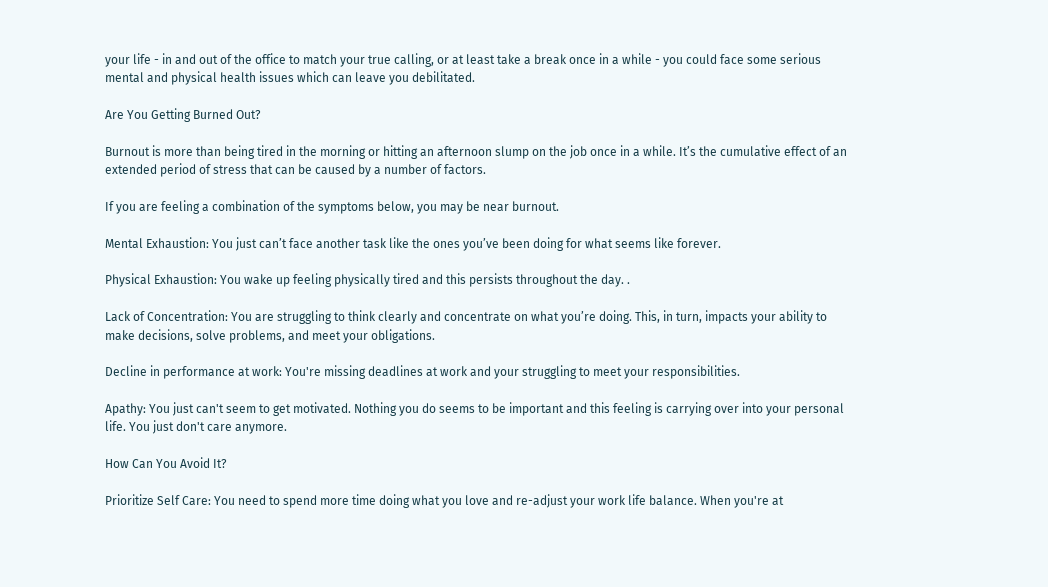your life - in and out of the office to match your true calling, or at least take a break once in a while - you could face some serious mental and physical health issues which can leave you debilitated.

Are You Getting Burned Out?

Burnout is more than being tired in the morning or hitting an afternoon slump on the job once in a while. It’s the cumulative effect of an extended period of stress that can be caused by a number of factors.

If you are feeling a combination of the symptoms below, you may be near burnout.

Mental Exhaustion: You just can’t face another task like the ones you’ve been doing for what seems like forever.

Physical Exhaustion: You wake up feeling physically tired and this persists throughout the day. .

Lack of Concentration: You are struggling to think clearly and concentrate on what you’re doing. This, in turn, impacts your ability to make decisions, solve problems, and meet your obligations.

Decline in performance at work: You're missing deadlines at work and your struggling to meet your responsibilities.

Apathy: You just can't seem to get motivated. Nothing you do seems to be important and this feeling is carrying over into your personal life. You just don't care anymore.

How Can You Avoid It?

Prioritize Self Care: You need to spend more time doing what you love and re-adjust your work life balance. When you're at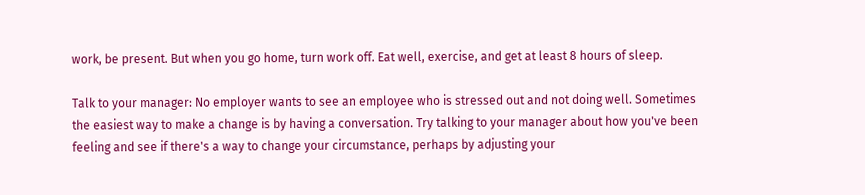work, be present. But when you go home, turn work off. Eat well, exercise, and get at least 8 hours of sleep.

Talk to your manager: No employer wants to see an employee who is stressed out and not doing well. Sometimes the easiest way to make a change is by having a conversation. Try talking to your manager about how you've been feeling and see if there's a way to change your circumstance, perhaps by adjusting your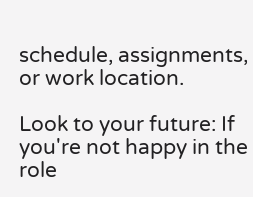schedule, assignments, or work location.

Look to your future: If you're not happy in the role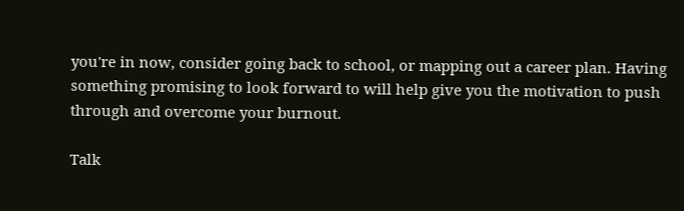you're in now, consider going back to school, or mapping out a career plan. Having something promising to look forward to will help give you the motivation to push through and overcome your burnout.

Talk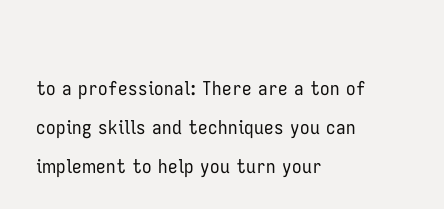to a professional: There are a ton of coping skills and techniques you can implement to help you turn your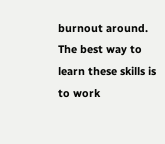burnout around. The best way to learn these skills is to work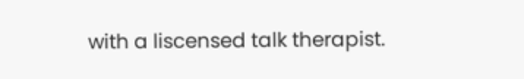with a liscensed talk therapist.